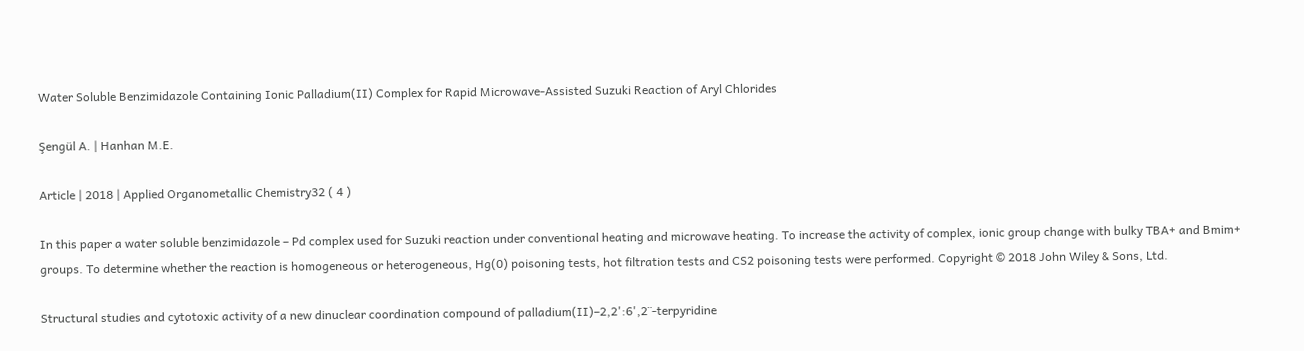Water Soluble Benzimidazole Containing Ionic Palladium(II) Complex for Rapid Microwave-Assisted Suzuki Reaction of Aryl Chlorides

Şengül A. | Hanhan M.E.

Article | 2018 | Applied Organometallic Chemistry32 ( 4 )

In this paper a water soluble benzimidazole – Pd complex used for Suzuki reaction under conventional heating and microwave heating. To increase the activity of complex, ionic group change with bulky TBA+ and Bmim+ groups. To determine whether the reaction is homogeneous or heterogeneous, Hg(0) poisoning tests, hot filtration tests and CS2 poisoning tests were performed. Copyright © 2018 John Wiley & Sons, Ltd.

Structural studies and cytotoxic activity of a new dinuclear coordination compound of palladium(II)–2,2':6',2¨-terpyridine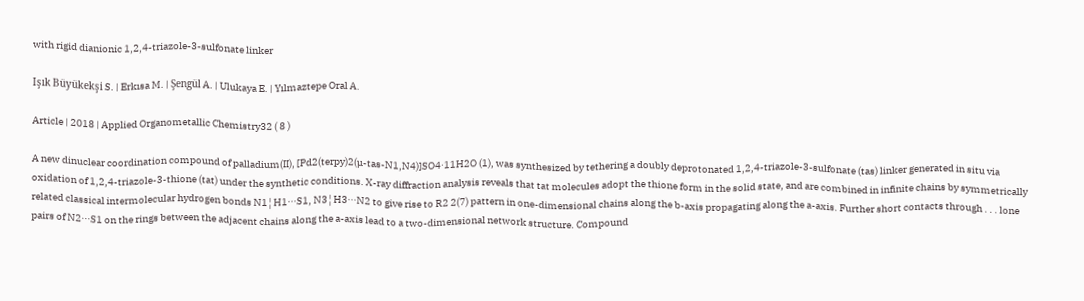with rigid dianionic 1,2,4-triazole-3-sulfonate linker

Işık Büyükekşi S. | Erkısa M. | Şengül A. | Ulukaya E. | Yılmaztepe Oral A.

Article | 2018 | Applied Organometallic Chemistry32 ( 8 )

A new dinuclear coordination compound of palladium(II), [Pd2(terpy)2(µ-tas-N1,N4)]SO4·11H2O (1), was synthesized by tethering a doubly deprotonated 1,2,4-triazole-3-sulfonate (tas) linker generated in situ via oxidation of 1,2,4-triazole-3-thione (tat) under the synthetic conditions. X-ray diffraction analysis reveals that tat molecules adopt the thione form in the solid state, and are combined in infinite chains by symmetrically related classical intermolecular hydrogen bonds N1¦H1···S1, N3¦H3···N2 to give rise to R2 2(7) pattern in one-dimensional chains along the b-axis propagating along the a-axis. Further short contacts through . . . lone pairs of N2···S1 on the rings between the adjacent chains along the a-axis lead to a two-dimensional network structure. Compound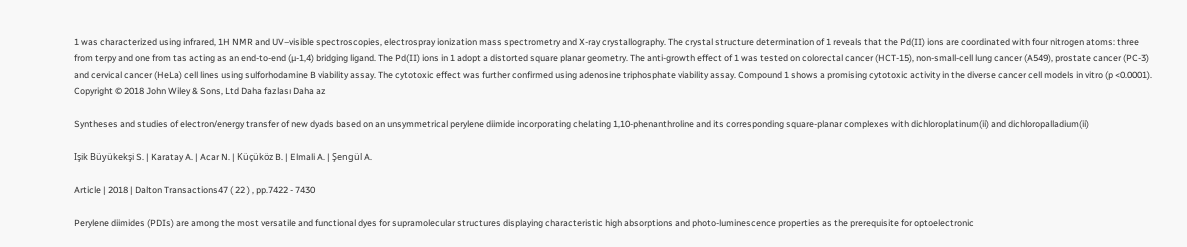1 was characterized using infrared, 1H NMR and UV–visible spectroscopies, electrospray ionization mass spectrometry and X-ray crystallography. The crystal structure determination of 1 reveals that the Pd(II) ions are coordinated with four nitrogen atoms: three from terpy and one from tas acting as an end-to-end (µ-1,4) bridging ligand. The Pd(II) ions in 1 adopt a distorted square planar geometry. The anti-growth effect of 1 was tested on colorectal cancer (HCT-15), non-small-cell lung cancer (A549), prostate cancer (PC-3) and cervical cancer (HeLa) cell lines using sulforhodamine B viability assay. The cytotoxic effect was further confirmed using adenosine triphosphate viability assay. Compound 1 shows a promising cytotoxic activity in the diverse cancer cell models in vitro (p <0.0001). Copyright © 2018 John Wiley & Sons, Ltd Daha fazlası Daha az

Syntheses and studies of electron/energy transfer of new dyads based on an unsymmetrical perylene diimide incorporating chelating 1,10-phenanthroline and its corresponding square-planar complexes with dichloroplatinum(ii) and dichloropalladium(ii)

Işik Büyükekşi S. | Karatay A. | Acar N. | Küçüköz B. | Elmali A. | Şengül A.

Article | 2018 | Dalton Transactions47 ( 22 ) , pp.7422 - 7430

Perylene diimides (PDIs) are among the most versatile and functional dyes for supramolecular structures displaying characteristic high absorptions and photo-luminescence properties as the prerequisite for optoelectronic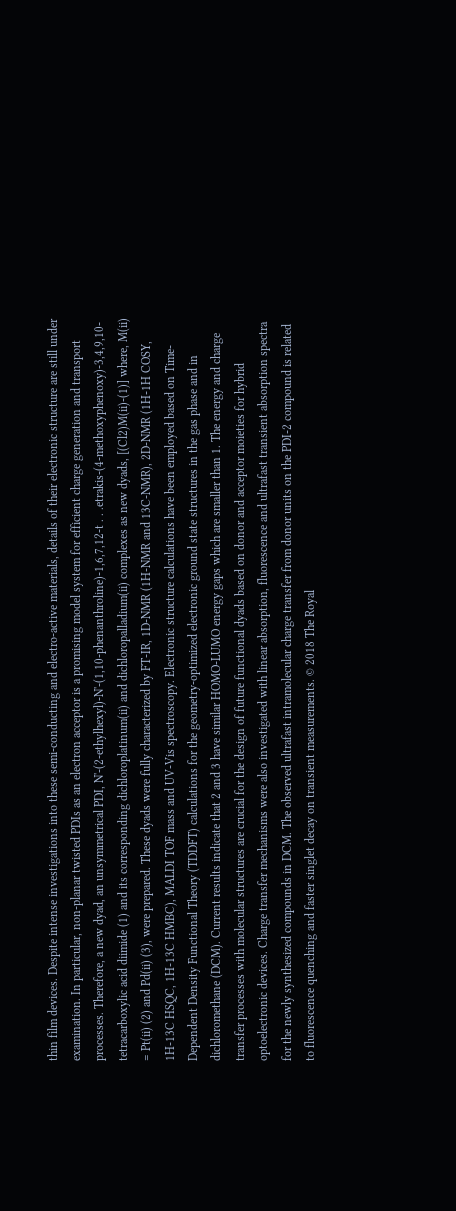thin film devices. Despite intense investigations into these semi-conducting and electro-active materials, details of their electronic structure are still under examination. In particular, non-planar twisted PDIs as an electron acceptor is a promising model system for efficient charge generation and transport processes. Therefore, a new dyad, an unsymmetrical PDI, N'-(2-ethylhexyl)-N'-(1,10-phenanthroline)-1,6,7,12-t . . .etrakis-(4-methoxyphenoxy)-3,4,9,10-tetracarboxylic acid diimide (1) and its corresponding dichloroplatinum(ii) and dichloropalladium(ii) complexes as new dyads, [(Cl2)M(ii)-(1)] where, M(ii) = Pt(ii) (2) and Pd(ii) (3), were prepared. These dyads were fully characterized by FT-IR, 1D-NMR (1H-NMR and 13C-NMR), 2D-NMR (1H-1H COSY, 1H-13C HSQC, 1H-13C HMBC), MALDI TOF mass and UV-Vis spectroscopy. Electronic structure calculations have been employed based on Time-Dependent Density Functional Theory (TDDFT) calculations for the geometry-optimized electronic ground state structures in the gas phase and in dichloromethane (DCM). Current results indicate that 2 and 3 have similar HOMO-LUMO energy gaps which are smaller than 1. The energy and charge transfer processes with molecular structures are crucial for the design of future functional dyads based on donor and acceptor moieties for hybrid optoelectronic devices. Charge transfer mechanisms were also investigated with linear absorption, fluorescence and ultrafast transient absorption spectra for the newly synthesized compounds in DCM. The observed ultrafast intramolecular charge transfer from donor units on the PDI-2 compound is related to fluorescence quenching and faster singlet decay on transient measurements. © 2018 The Royal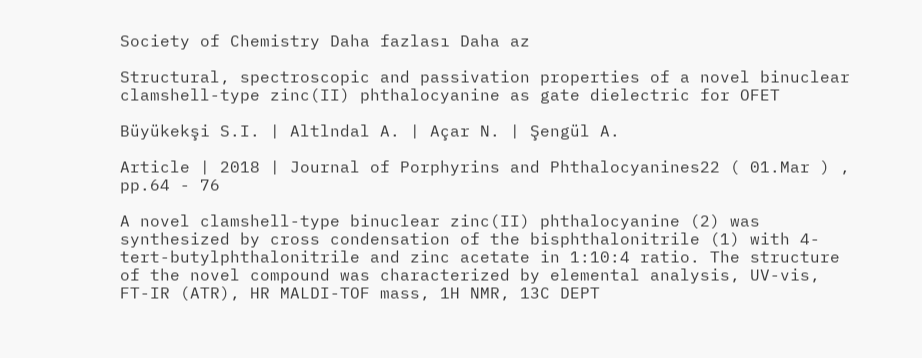Society of Chemistry Daha fazlası Daha az

Structural, spectroscopic and passivation properties of a novel binuclear clamshell-type zinc(II) phthalocyanine as gate dielectric for OFET

Büyükekşi S.I. | Altlndal A. | Açar N. | Şengül A.

Article | 2018 | Journal of Porphyrins and Phthalocyanines22 ( 01.Mar ) , pp.64 - 76

A novel clamshell-type binuclear zinc(II) phthalocyanine (2) was synthesized by cross condensation of the bisphthalonitrile (1) with 4-tert-butylphthalonitrile and zinc acetate in 1:10:4 ratio. The structure of the novel compound was characterized by elemental analysis, UV-vis, FT-IR (ATR), HR MALDI-TOF mass, 1H NMR, 13C DEPT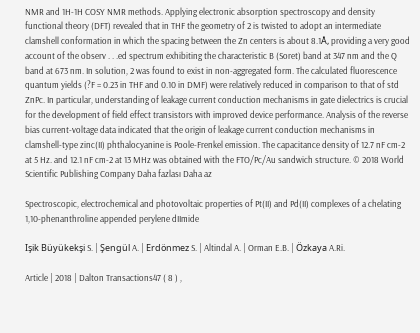NMR and 1H-1H COSY NMR methods. Applying electronic absorption spectroscopy and density functional theory (DFT) revealed that in THF the geometry of 2 is twisted to adopt an intermediate clamshell conformation in which the spacing between the Zn centers is about 8.1Å, providing a very good account of the observ . . .ed spectrum exhibiting the characteristic B (Soret) band at 347 nm and the Q band at 673 nm. In solution, 2 was found to exist in non-aggregated form. The calculated fluorescence quantum yields (?F = 0.23 in THF and 0.10 in DMF) were relatively reduced in comparison to that of std ZnPc. In particular, understanding of leakage current conduction mechanisms in gate dielectrics is crucial for the development of field effect transistors with improved device performance. Analysis of the reverse bias current-voltage data indicated that the origin of leakage current conduction mechanisms in clamshell-type zinc(II) phthalocyanine is Poole-Frenkel emission. The capacitance density of 12.7 nF cm-2 at 5 Hz. and 12.1 nF cm-2 at 13 MHz was obtained with the FTO/Pc/Au sandwich structure. © 2018 World Scientific Publishing Company Daha fazlası Daha az

Spectroscopic, electrochemical and photovoltaic properties of Pt(II) and Pd(II) complexes of a chelating 1,10-phenanthroline appended perylene dIImide

Işik Büyükekşi S. | Şengül A. | Erdönmez S. | Altindal A. | Orman E.B. | Özkaya A.Ri.

Article | 2018 | Dalton Transactions47 ( 8 ) ,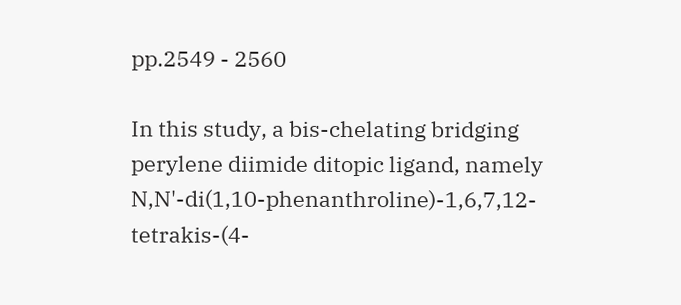pp.2549 - 2560

In this study, a bis-chelating bridging perylene diimide ditopic ligand, namely N,N'-di(1,10-phenanthroline)-1,6,7,12-tetrakis-(4-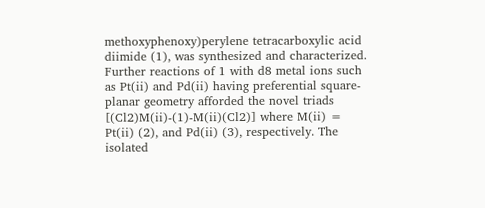methoxyphenoxy)perylene tetracarboxylic acid diimide (1), was synthesized and characterized. Further reactions of 1 with d8 metal ions such as Pt(ii) and Pd(ii) having preferential square-planar geometry afforded the novel triads [(Cl2)M(ii)-(1)-M(ii)(Cl2)] where M(ii) = Pt(ii) (2), and Pd(ii) (3), respectively. The isolated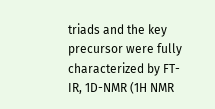triads and the key precursor were fully characterized by FT-IR, 1D-NMR (1H NMR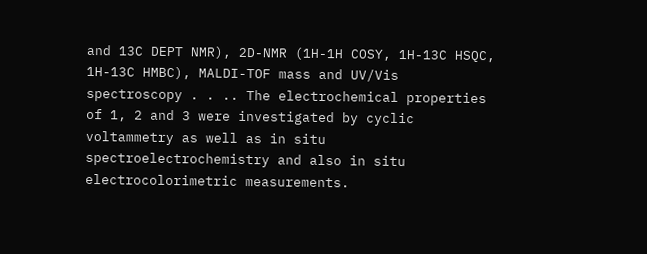and 13C DEPT NMR), 2D-NMR (1H-1H COSY, 1H-13C HSQC, 1H-13C HMBC), MALDI-TOF mass and UV/Vis spectroscopy . . .. The electrochemical properties of 1, 2 and 3 were investigated by cyclic voltammetry as well as in situ spectroelectrochemistry and also in situ electrocolorimetric measurements.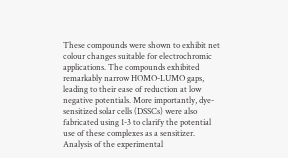These compounds were shown to exhibit net colour changes suitable for electrochromic applications. The compounds exhibited remarkably narrow HOMO-LUMO gaps, leading to their ease of reduction at low negative potentials. More importantly, dye-sensitized solar cells (DSSCs) were also fabricated using 1-3 to clarify the potential use of these complexes as a sensitizer. Analysis of the experimental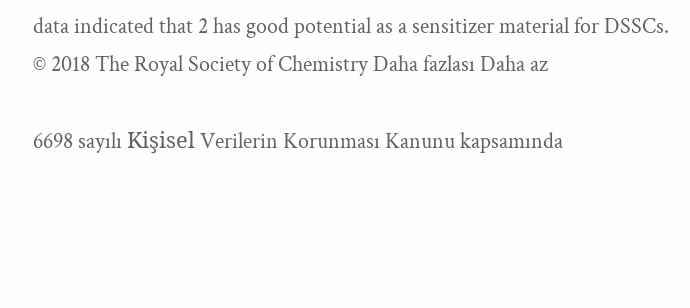data indicated that 2 has good potential as a sensitizer material for DSSCs. © 2018 The Royal Society of Chemistry Daha fazlası Daha az

6698 sayılı Kişisel Verilerin Korunması Kanunu kapsamında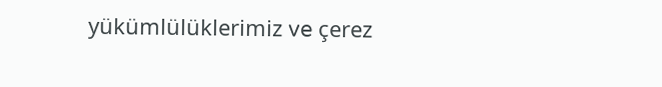yükümlülüklerimiz ve çerez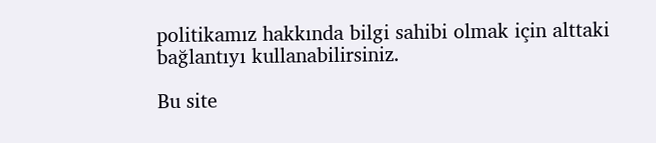politikamız hakkında bilgi sahibi olmak için alttaki bağlantıyı kullanabilirsiniz.

Bu site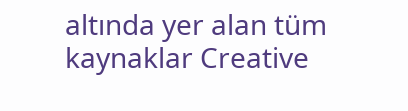altında yer alan tüm kaynaklar Creative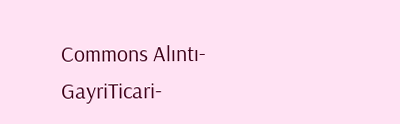Commons Alıntı-GayriTicari-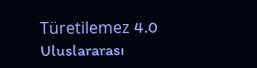Türetilemez 4.0 Uluslararası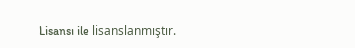Lisansı ile lisanslanmıştır.